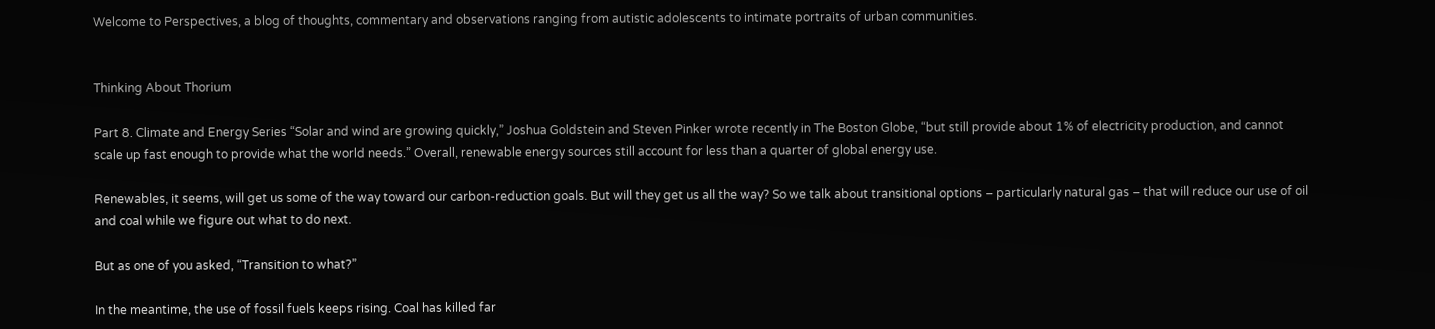Welcome to Perspectives, a blog of thoughts, commentary and observations ranging from autistic adolescents to intimate portraits of urban communities.


Thinking About Thorium

Part 8. Climate and Energy Series “Solar and wind are growing quickly,” Joshua Goldstein and Steven Pinker wrote recently in The Boston Globe, “but still provide about 1% of electricity production, and cannot scale up fast enough to provide what the world needs.” Overall, renewable energy sources still account for less than a quarter of global energy use.

Renewables, it seems, will get us some of the way toward our carbon-reduction goals. But will they get us all the way? So we talk about transitional options – particularly natural gas – that will reduce our use of oil and coal while we figure out what to do next.

But as one of you asked, “Transition to what?”

In the meantime, the use of fossil fuels keeps rising. Coal has killed far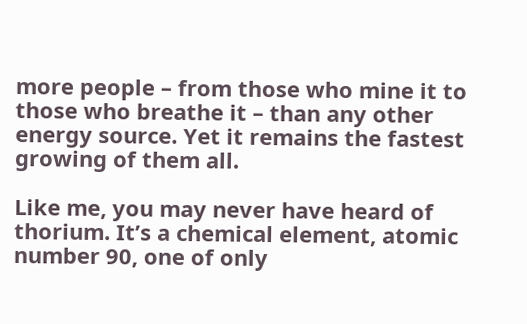more people – from those who mine it to those who breathe it – than any other energy source. Yet it remains the fastest growing of them all.

Like me, you may never have heard of thorium. It’s a chemical element, atomic number 90, one of only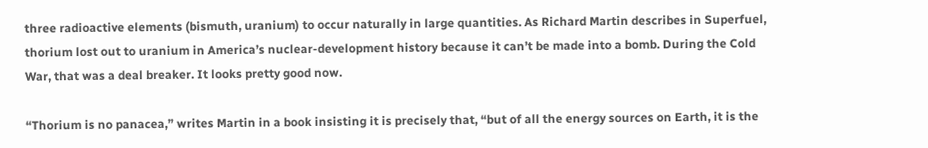three radioactive elements (bismuth, uranium) to occur naturally in large quantities. As Richard Martin describes in Superfuel, thorium lost out to uranium in America’s nuclear-development history because it can’t be made into a bomb. During the Cold War, that was a deal breaker. It looks pretty good now.

“Thorium is no panacea,” writes Martin in a book insisting it is precisely that, “but of all the energy sources on Earth, it is the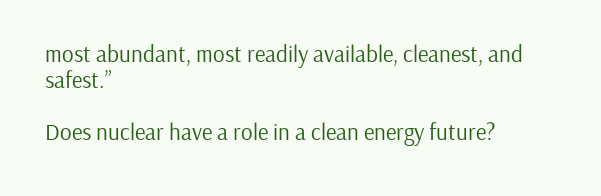most abundant, most readily available, cleanest, and safest.”

Does nuclear have a role in a clean energy future?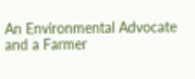An Environmental Advocate and a Farmer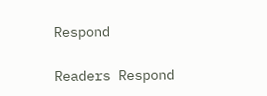Respond

Readers Respond